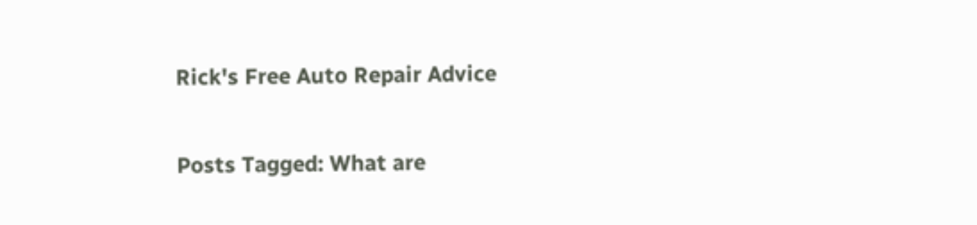Rick's Free Auto Repair Advice

Posts Tagged: What are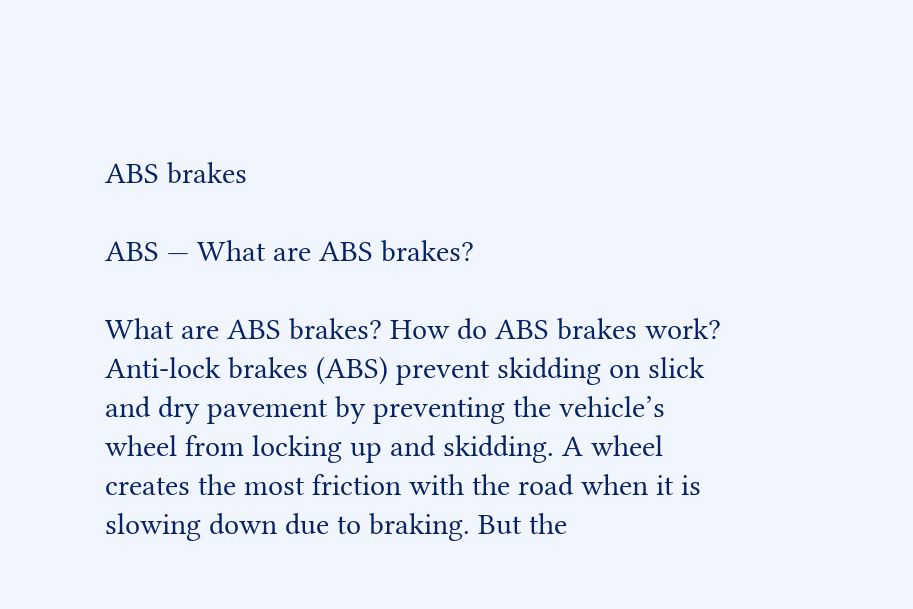ABS brakes

ABS — What are ABS brakes?

What are ABS brakes? How do ABS brakes work? Anti-lock brakes (ABS) prevent skidding on slick and dry pavement by preventing the vehicle’s wheel from locking up and skidding. A wheel creates the most friction with the road when it is slowing down due to braking. But the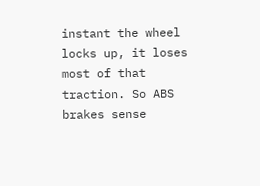instant the wheel locks up, it loses most of that traction. So ABS brakes sense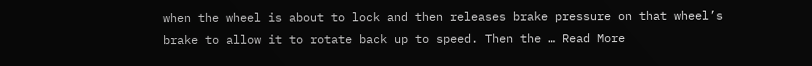when the wheel is about to lock and then releases brake pressure on that wheel’s brake to allow it to rotate back up to speed. Then the … Read More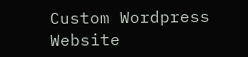Custom Wordpress Website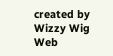created by Wizzy Wig Web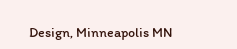Design, Minneapolis MN